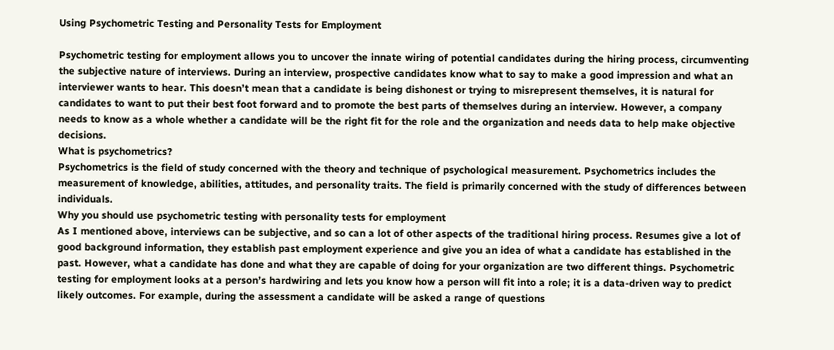Using Psychometric Testing and Personality Tests for Employment

Psychometric testing for employment allows you to uncover the innate wiring of potential candidates during the hiring process, circumventing the subjective nature of interviews. During an interview, prospective candidates know what to say to make a good impression and what an interviewer wants to hear. This doesn’t mean that a candidate is being dishonest or trying to misrepresent themselves, it is natural for candidates to want to put their best foot forward and to promote the best parts of themselves during an interview. However, a company needs to know as a whole whether a candidate will be the right fit for the role and the organization and needs data to help make objective decisions.
What is psychometrics?
Psychometrics is the field of study concerned with the theory and technique of psychological measurement. Psychometrics includes the measurement of knowledge, abilities, attitudes, and personality traits. The field is primarily concerned with the study of differences between individuals.
Why you should use psychometric testing with personality tests for employment
As I mentioned above, interviews can be subjective, and so can a lot of other aspects of the traditional hiring process. Resumes give a lot of good background information, they establish past employment experience and give you an idea of what a candidate has established in the past. However, what a candidate has done and what they are capable of doing for your organization are two different things. Psychometric testing for employment looks at a person’s hardwiring and lets you know how a person will fit into a role; it is a data-driven way to predict likely outcomes. For example, during the assessment a candidate will be asked a range of questions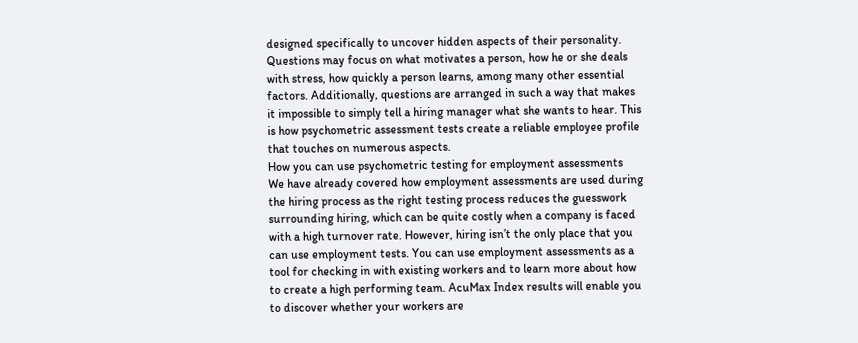designed specifically to uncover hidden aspects of their personality. Questions may focus on what motivates a person, how he or she deals with stress, how quickly a person learns, among many other essential factors. Additionally, questions are arranged in such a way that makes it impossible to simply tell a hiring manager what she wants to hear. This is how psychometric assessment tests create a reliable employee profile that touches on numerous aspects.
How you can use psychometric testing for employment assessments
We have already covered how employment assessments are used during the hiring process as the right testing process reduces the guesswork surrounding hiring, which can be quite costly when a company is faced with a high turnover rate. However, hiring isn’t the only place that you can use employment tests. You can use employment assessments as a tool for checking in with existing workers and to learn more about how to create a high performing team. AcuMax Index results will enable you to discover whether your workers are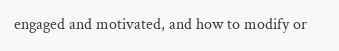engaged and motivated, and how to modify or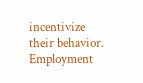incentivize their behavior. Employment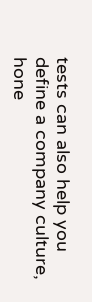tests can also help you define a company culture, hone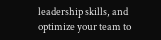leadership skills, and optimize your team to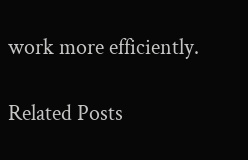work more efficiently.

Related Posts